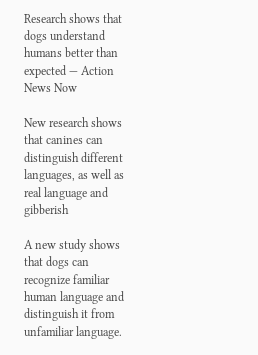Research shows that dogs understand humans better than expected — Action News Now

New research shows that canines can distinguish different languages, as well as real language and gibberish

A new study shows that dogs can recognize familiar human language and distinguish it from unfamiliar language.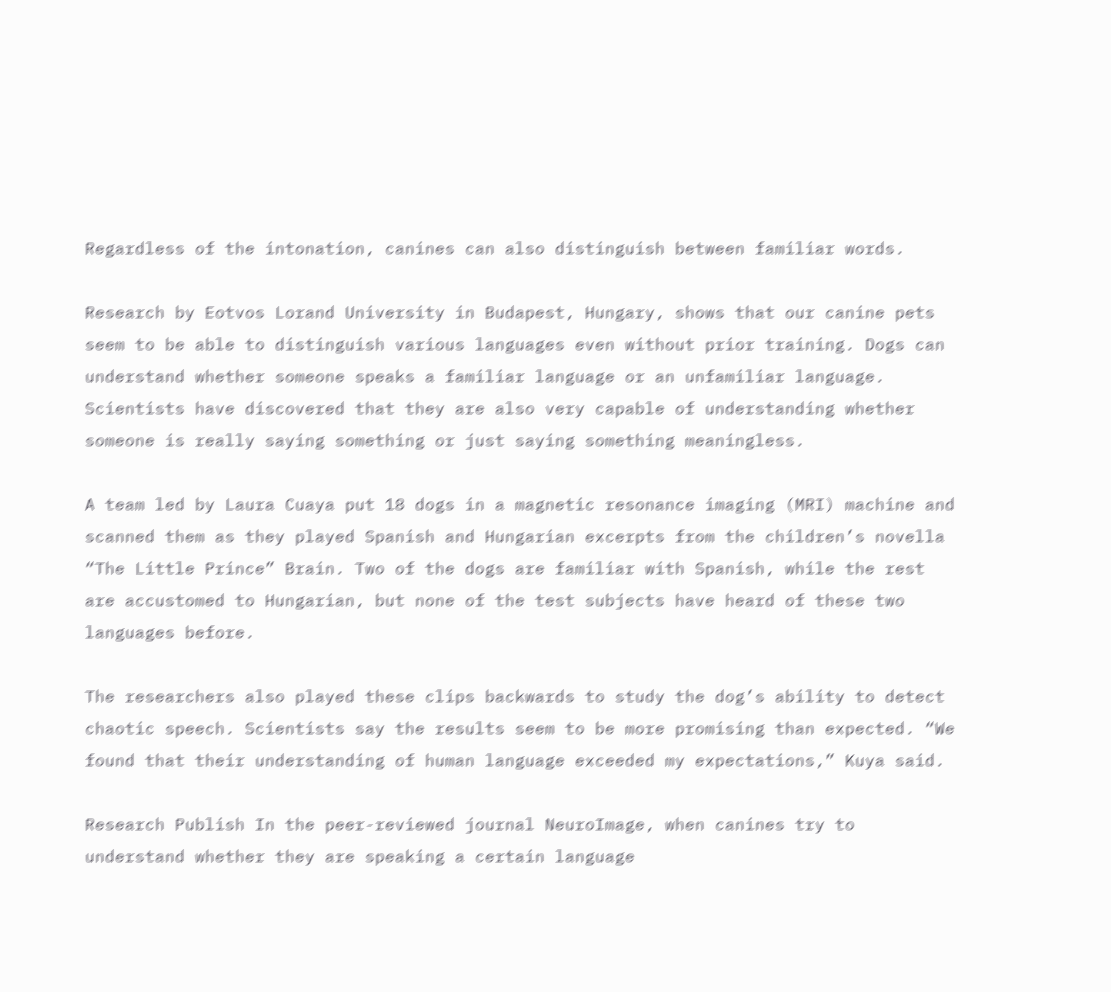Regardless of the intonation, canines can also distinguish between familiar words.

Research by Eotvos Lorand University in Budapest, Hungary, shows that our canine pets seem to be able to distinguish various languages even without prior training. Dogs can understand whether someone speaks a familiar language or an unfamiliar language. Scientists have discovered that they are also very capable of understanding whether someone is really saying something or just saying something meaningless.

A team led by Laura Cuaya put 18 dogs in a magnetic resonance imaging (MRI) machine and scanned them as they played Spanish and Hungarian excerpts from the children’s novella “The Little Prince” Brain. Two of the dogs are familiar with Spanish, while the rest are accustomed to Hungarian, but none of the test subjects have heard of these two languages before.

The researchers also played these clips backwards to study the dog’s ability to detect chaotic speech. Scientists say the results seem to be more promising than expected. “We found that their understanding of human language exceeded my expectations,” Kuya said.

Research Publish In the peer-reviewed journal NeuroImage, when canines try to understand whether they are speaking a certain language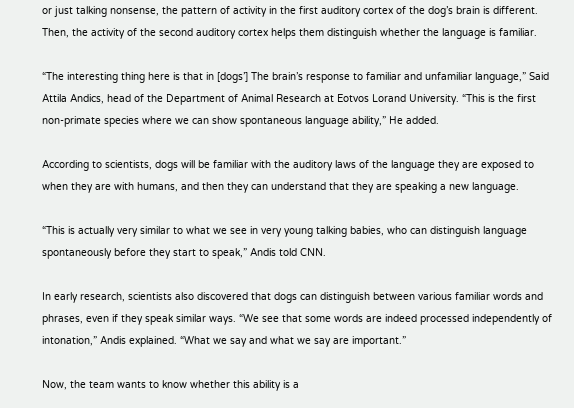or just talking nonsense, the pattern of activity in the first auditory cortex of the dog’s brain is different. Then, the activity of the second auditory cortex helps them distinguish whether the language is familiar.

“The interesting thing here is that in [dogs’] The brain’s response to familiar and unfamiliar language,” Said Attila Andics, head of the Department of Animal Research at Eotvos Lorand University. “This is the first non-primate species where we can show spontaneous language ability,” He added.

According to scientists, dogs will be familiar with the auditory laws of the language they are exposed to when they are with humans, and then they can understand that they are speaking a new language.

“This is actually very similar to what we see in very young talking babies, who can distinguish language spontaneously before they start to speak,” Andis told CNN.

In early research, scientists also discovered that dogs can distinguish between various familiar words and phrases, even if they speak similar ways. “We see that some words are indeed processed independently of intonation,” Andis explained. “What we say and what we say are important.”

Now, the team wants to know whether this ability is a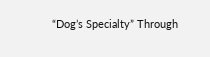“Dog’s Specialty” Through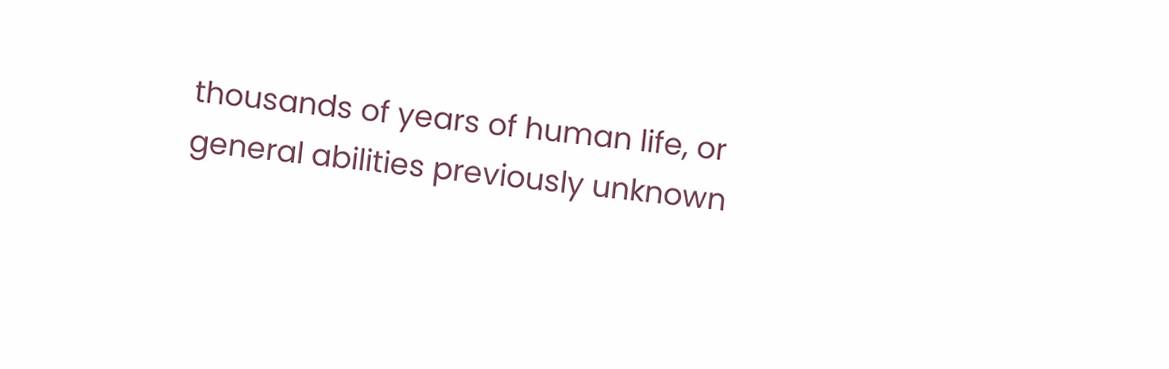thousands of years of human life, or general abilities previously unknown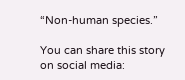“Non-human species.”

You can share this story on social media: